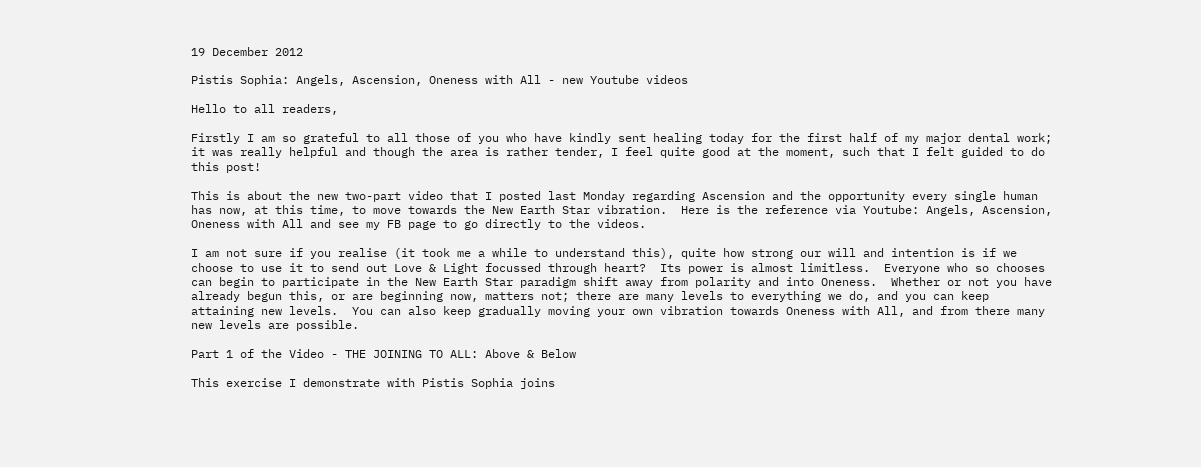19 December 2012

Pistis Sophia: Angels, Ascension, Oneness with All - new Youtube videos

Hello to all readers,

Firstly I am so grateful to all those of you who have kindly sent healing today for the first half of my major dental work; it was really helpful and though the area is rather tender, I feel quite good at the moment, such that I felt guided to do this post!

This is about the new two-part video that I posted last Monday regarding Ascension and the opportunity every single human has now, at this time, to move towards the New Earth Star vibration.  Here is the reference via Youtube: Angels, Ascension, Oneness with All and see my FB page to go directly to the videos.

I am not sure if you realise (it took me a while to understand this), quite how strong our will and intention is if we choose to use it to send out Love & Light focussed through heart?  Its power is almost limitless.  Everyone who so chooses can begin to participate in the New Earth Star paradigm shift away from polarity and into Oneness.  Whether or not you have already begun this, or are beginning now, matters not; there are many levels to everything we do, and you can keep attaining new levels.  You can also keep gradually moving your own vibration towards Oneness with All, and from there many new levels are possible.

Part 1 of the Video - THE JOINING TO ALL: Above & Below

This exercise I demonstrate with Pistis Sophia joins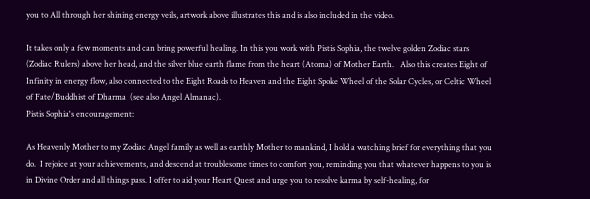you to All through her shining energy veils, artwork above illustrates this and is also included in the video.

It takes only a few moments and can bring powerful healing. In this you work with Pistis Sophia, the twelve golden Zodiac stars (Zodiac Rulers) above her head, and the silver blue earth flame from the heart (Atoma) of Mother Earth.   Also this creates Eight of Infinity in energy flow, also connected to the Eight Roads to Heaven and the Eight Spoke Wheel of the Solar Cycles, or Celtic Wheel of Fate/Buddhist of Dharma  (see also Angel Almanac).
Pistis Sophia's encouragement:

As Heavenly Mother to my Zodiac Angel family as well as earthly Mother to mankind, I hold a watching brief for everything that you do.  I rejoice at your achievements, and descend at troublesome times to comfort you, reminding you that whatever happens to you is in Divine Order and all things pass. I offer to aid your Heart Quest and urge you to resolve karma by self-healing, for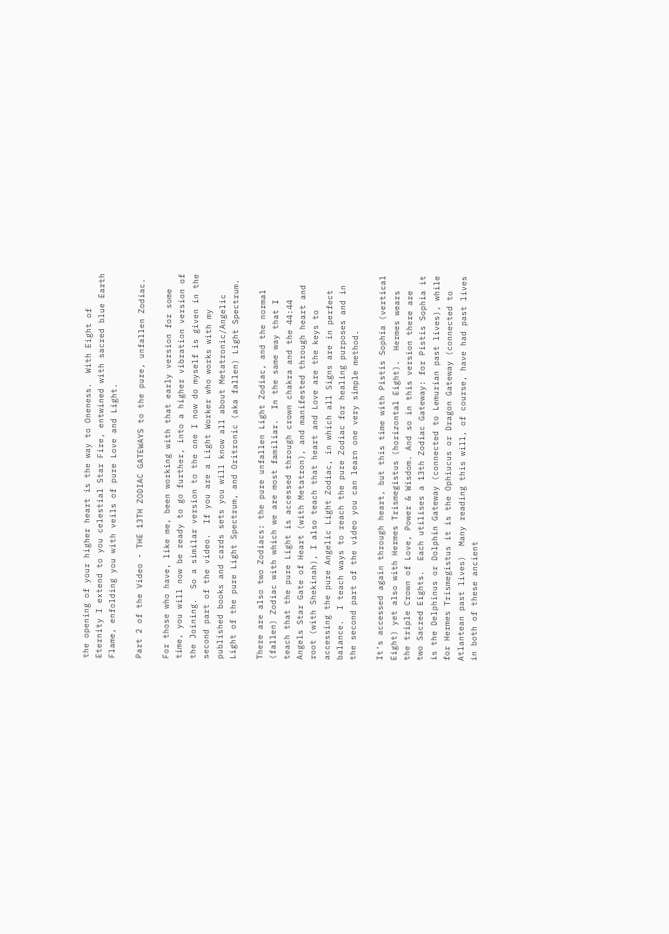the opening of your higher heart is the way to Oneness.  With Eight of Eternity I extend to you celestial Star Fire, entwined with sacred blue Earth Flame, enfolding you with veils of pure Love and Light.

Part 2 of the Video - THE 13TH ZODIAC GATEWAYS to the pure, unfallen Zodiac.

For those who have, like me, been working with that early version for some time, you will now be ready to go further, into a higher vibration version of the Joining.  So a similar version to the one I now do myself is given in the second part of the video.  If you are a Light Worker who works with my published books and cards sets you will know all about Metatronic/Angelic Light of the pure Light Spectrum, and Oritronic (aka fallen) Light Spectrum.

There are also two Zodiacs: the pure unfallen Light Zodiac, and the normal (fallen) Zodiac with which we are most familiar.  In the same way that I teach that the pure Light is accessed through crown chakra and the 44:44 Angels Star Gate of Heart (with Metatron), and manifested through heart and root (with Shekinah), I also teach that heart and Love are the keys to accessing the pure Angelic Light Zodiac, in which all Signs are in perfect balance.  I teach ways to reach the pure Zodiac for healing purposes and in the second part of the video you can learn one very simple method.

It's accessed again through heart, but this time with Pistis Sophia (vertical Eight) yet also with Hermes Trismegistus (horizontal Eight).  Hermes wears the triple Crown of Love, Power & Wisdom. And so in this version there are two Sacred Eights.  Each utilises a 13th Zodiac Gateway: for Pistis Sophia it is the Delphinus or Dolphin Gateway (connected to Lemurian past lives), while for Hermes Trismegistus it is the Ophiucus or Dragon Gateway (connected to Atlantean past lives)  Many reading this will, of course, have had past lives in both of these ancient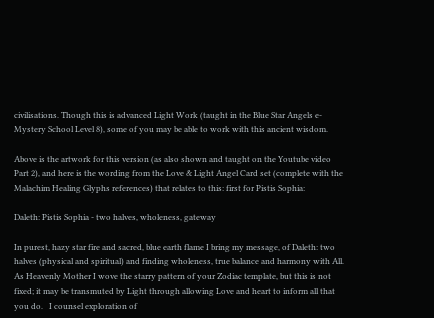civilisations. Though this is advanced Light Work (taught in the Blue Star Angels e-Mystery School Level 8), some of you may be able to work with this ancient wisdom.

Above is the artwork for this version (as also shown and taught on the Youtube video Part 2), and here is the wording from the Love & Light Angel Card set (complete with the Malachim Healing Glyphs references) that relates to this: first for Pistis Sophia:

Daleth: Pistis Sophia - two halves, wholeness, gateway

In purest, hazy star fire and sacred, blue earth flame I bring my message, of Daleth: two halves (physical and spiritual) and finding wholeness, true balance and harmony with All.   As Heavenly Mother I wove the starry pattern of your Zodiac template, but this is not fixed; it may be transmuted by Light through allowing Love and heart to inform all that you do.   I counsel exploration of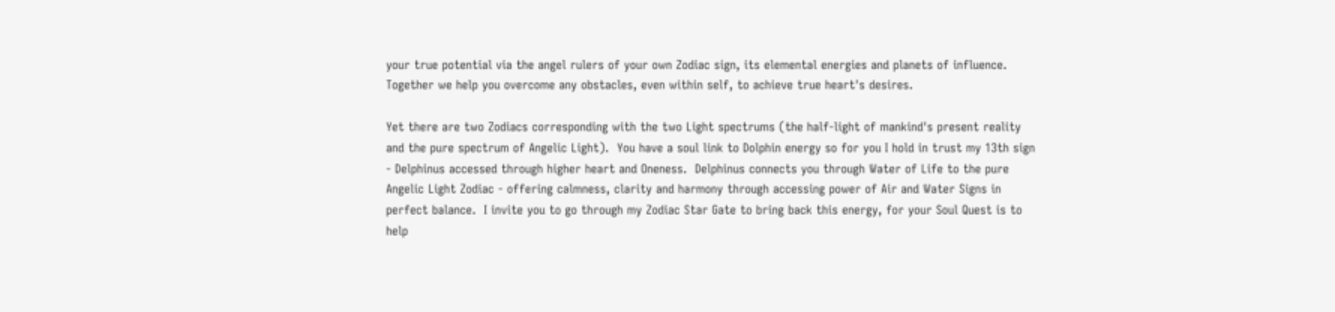your true potential via the angel rulers of your own Zodiac sign, its elemental energies and planets of influence.  Together we help you overcome any obstacles, even within self, to achieve true heart's desires.

Yet there are two Zodiacs corresponding with the two Light spectrums (the half-light of mankind's present reality and the pure spectrum of Angelic Light).  You have a soul link to Dolphin energy so for you I hold in trust my 13th sign - Delphinus accessed through higher heart and Oneness.  Delphinus connects you through Water of Life to the pure Angelic Light Zodiac - offering calmness, clarity and harmony through accessing power of Air and Water Signs in perfect balance.  I invite you to go through my Zodiac Star Gate to bring back this energy, for your Soul Quest is to help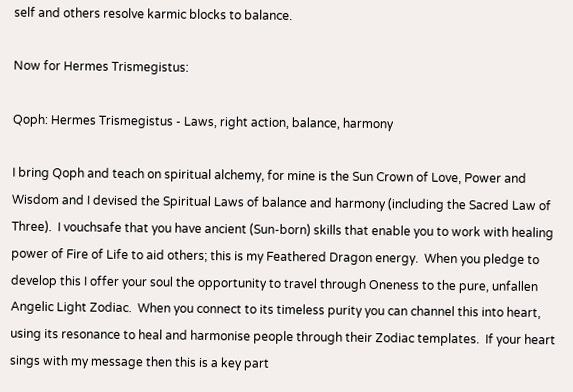self and others resolve karmic blocks to balance.

Now for Hermes Trismegistus:

Qoph: Hermes Trismegistus - Laws, right action, balance, harmony

I bring Qoph and teach on spiritual alchemy, for mine is the Sun Crown of Love, Power and Wisdom and I devised the Spiritual Laws of balance and harmony (including the Sacred Law of Three).  I vouchsafe that you have ancient (Sun-born) skills that enable you to work with healing power of Fire of Life to aid others; this is my Feathered Dragon energy.  When you pledge to develop this I offer your soul the opportunity to travel through Oneness to the pure, unfallen Angelic Light Zodiac.  When you connect to its timeless purity you can channel this into heart, using its resonance to heal and harmonise people through their Zodiac templates.  If your heart sings with my message then this is a key part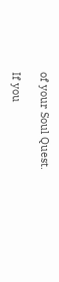of your Soul Quest.

If you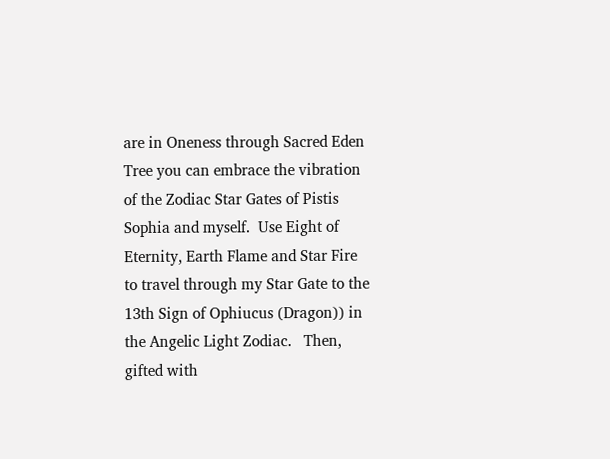are in Oneness through Sacred Eden Tree you can embrace the vibration of the Zodiac Star Gates of Pistis Sophia and myself.  Use Eight of Eternity, Earth Flame and Star Fire to travel through my Star Gate to the 13th Sign of Ophiucus (Dragon)) in the Angelic Light Zodiac.   Then, gifted with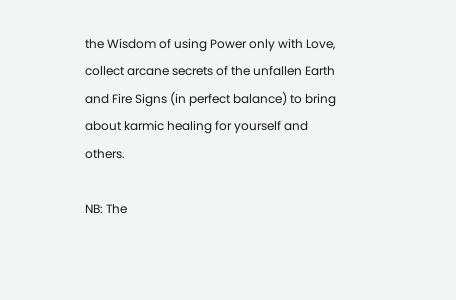the Wisdom of using Power only with Love, collect arcane secrets of the unfallen Earth and Fire Signs (in perfect balance) to bring about karmic healing for yourself and others.

NB: The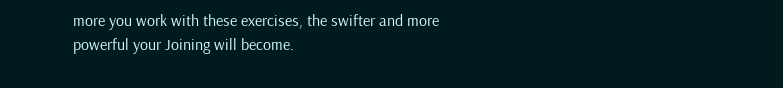more you work with these exercises, the swifter and more powerful your Joining will become.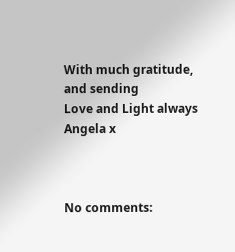With much gratitude, and sending
Love and Light always
Angela x



No comments: